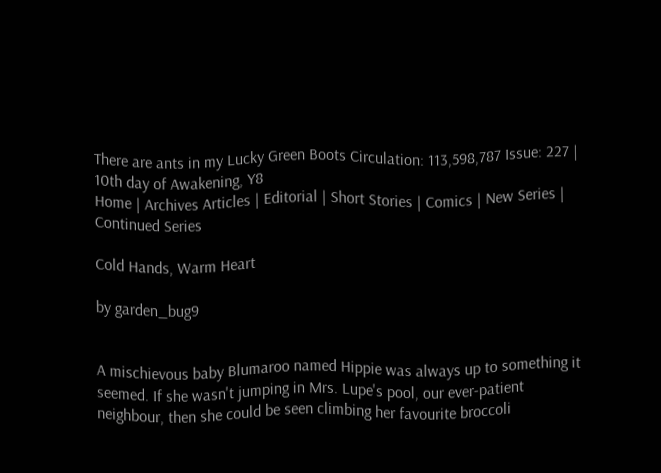There are ants in my Lucky Green Boots Circulation: 113,598,787 Issue: 227 | 10th day of Awakening, Y8
Home | Archives Articles | Editorial | Short Stories | Comics | New Series | Continued Series

Cold Hands, Warm Heart

by garden_bug9


A mischievous baby Blumaroo named Hippie was always up to something it seemed. If she wasn't jumping in Mrs. Lupe's pool, our ever-patient neighbour, then she could be seen climbing her favourite broccoli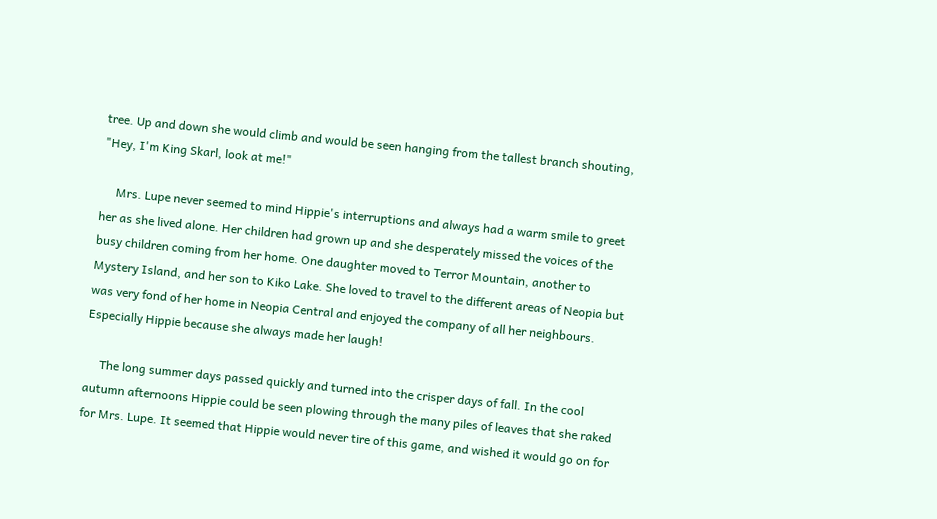tree. Up and down she would climb and would be seen hanging from the tallest branch shouting, "Hey, I'm King Skarl, look at me!"

     Mrs. Lupe never seemed to mind Hippie's interruptions and always had a warm smile to greet her as she lived alone. Her children had grown up and she desperately missed the voices of the busy children coming from her home. One daughter moved to Terror Mountain, another to Mystery Island, and her son to Kiko Lake. She loved to travel to the different areas of Neopia but was very fond of her home in Neopia Central and enjoyed the company of all her neighbours. Especially Hippie because she always made her laugh!

     The long summer days passed quickly and turned into the crisper days of fall. In the cool autumn afternoons Hippie could be seen plowing through the many piles of leaves that she raked for Mrs. Lupe. It seemed that Hippie would never tire of this game, and wished it would go on for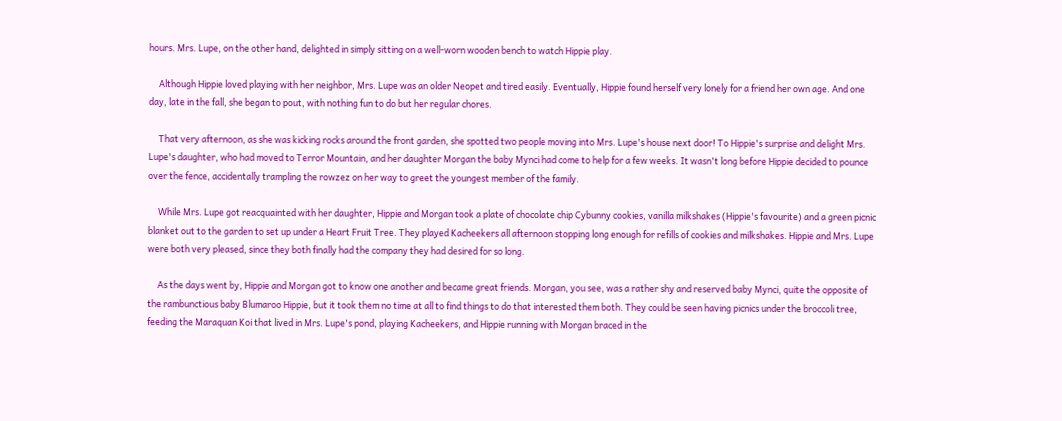hours. Mrs. Lupe, on the other hand, delighted in simply sitting on a well-worn wooden bench to watch Hippie play.

     Although Hippie loved playing with her neighbor, Mrs. Lupe was an older Neopet and tired easily. Eventually, Hippie found herself very lonely for a friend her own age. And one day, late in the fall, she began to pout, with nothing fun to do but her regular chores.

     That very afternoon, as she was kicking rocks around the front garden, she spotted two people moving into Mrs. Lupe's house next door! To Hippie's surprise and delight Mrs. Lupe's daughter, who had moved to Terror Mountain, and her daughter Morgan the baby Mynci had come to help for a few weeks. It wasn't long before Hippie decided to pounce over the fence, accidentally trampling the rowzez on her way to greet the youngest member of the family.

     While Mrs. Lupe got reacquainted with her daughter, Hippie and Morgan took a plate of chocolate chip Cybunny cookies, vanilla milkshakes (Hippie's favourite) and a green picnic blanket out to the garden to set up under a Heart Fruit Tree. They played Kacheekers all afternoon stopping long enough for refills of cookies and milkshakes. Hippie and Mrs. Lupe were both very pleased, since they both finally had the company they had desired for so long.

     As the days went by, Hippie and Morgan got to know one another and became great friends. Morgan, you see, was a rather shy and reserved baby Mynci, quite the opposite of the rambunctious baby Blumaroo Hippie, but it took them no time at all to find things to do that interested them both. They could be seen having picnics under the broccoli tree, feeding the Maraquan Koi that lived in Mrs. Lupe's pond, playing Kacheekers, and Hippie running with Morgan braced in the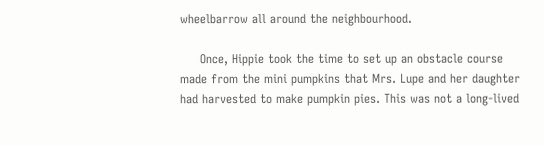wheelbarrow all around the neighbourhood.

     Once, Hippie took the time to set up an obstacle course made from the mini pumpkins that Mrs. Lupe and her daughter had harvested to make pumpkin pies. This was not a long-lived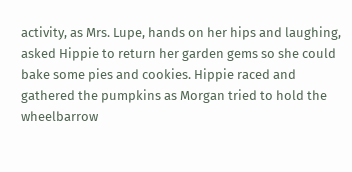activity, as Mrs. Lupe, hands on her hips and laughing, asked Hippie to return her garden gems so she could bake some pies and cookies. Hippie raced and gathered the pumpkins as Morgan tried to hold the wheelbarrow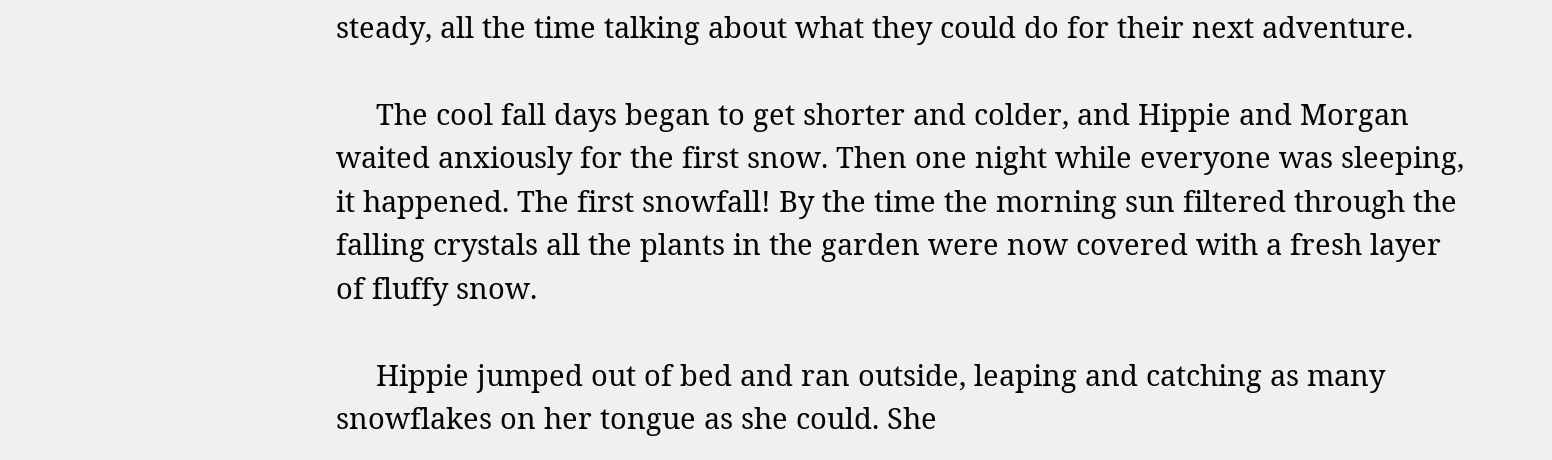steady, all the time talking about what they could do for their next adventure.

     The cool fall days began to get shorter and colder, and Hippie and Morgan waited anxiously for the first snow. Then one night while everyone was sleeping, it happened. The first snowfall! By the time the morning sun filtered through the falling crystals all the plants in the garden were now covered with a fresh layer of fluffy snow.

     Hippie jumped out of bed and ran outside, leaping and catching as many snowflakes on her tongue as she could. She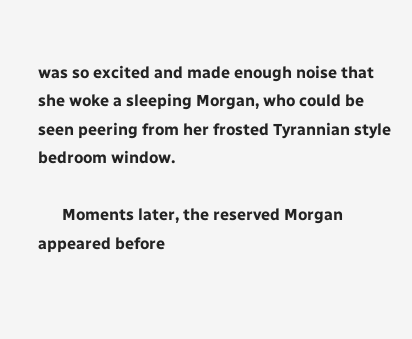was so excited and made enough noise that she woke a sleeping Morgan, who could be seen peering from her frosted Tyrannian style bedroom window.

      Moments later, the reserved Morgan appeared before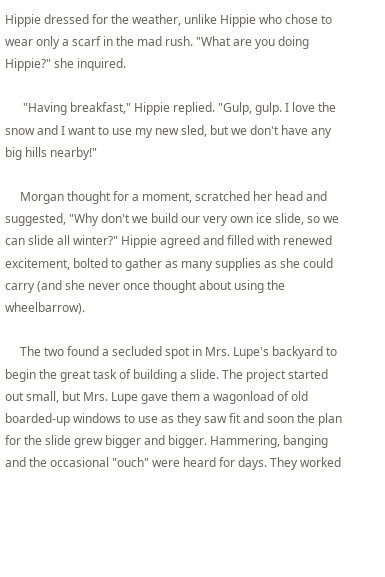Hippie dressed for the weather, unlike Hippie who chose to wear only a scarf in the mad rush. "What are you doing Hippie?" she inquired.

      "Having breakfast," Hippie replied. "Gulp, gulp. I love the snow and I want to use my new sled, but we don't have any big hills nearby!"

     Morgan thought for a moment, scratched her head and suggested, "Why don't we build our very own ice slide, so we can slide all winter?" Hippie agreed and filled with renewed excitement, bolted to gather as many supplies as she could carry (and she never once thought about using the wheelbarrow).

     The two found a secluded spot in Mrs. Lupe's backyard to begin the great task of building a slide. The project started out small, but Mrs. Lupe gave them a wagonload of old boarded-up windows to use as they saw fit and soon the plan for the slide grew bigger and bigger. Hammering, banging and the occasional "ouch" were heard for days. They worked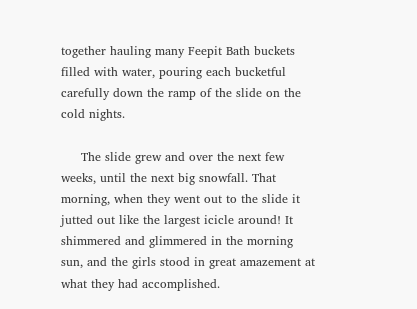together hauling many Feepit Bath buckets filled with water, pouring each bucketful carefully down the ramp of the slide on the cold nights.

     The slide grew and over the next few weeks, until the next big snowfall. That morning, when they went out to the slide it jutted out like the largest icicle around! It shimmered and glimmered in the morning sun, and the girls stood in great amazement at what they had accomplished.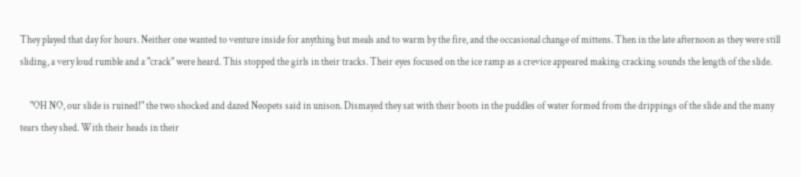They played that day for hours. Neither one wanted to venture inside for anything but meals and to warm by the fire, and the occasional change of mittens. Then in the late afternoon as they were still sliding, a very loud rumble and a "crack" were heard. This stopped the girls in their tracks. Their eyes focused on the ice ramp as a crevice appeared making cracking sounds the length of the slide.

     "OH NO, our slide is ruined!" the two shocked and dazed Neopets said in unison. Dismayed they sat with their boots in the puddles of water formed from the drippings of the slide and the many tears they shed. With their heads in their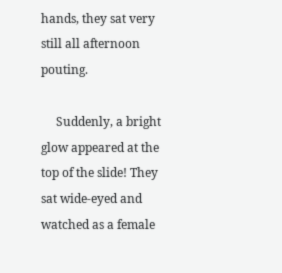hands, they sat very still all afternoon pouting.

     Suddenly, a bright glow appeared at the top of the slide! They sat wide-eyed and watched as a female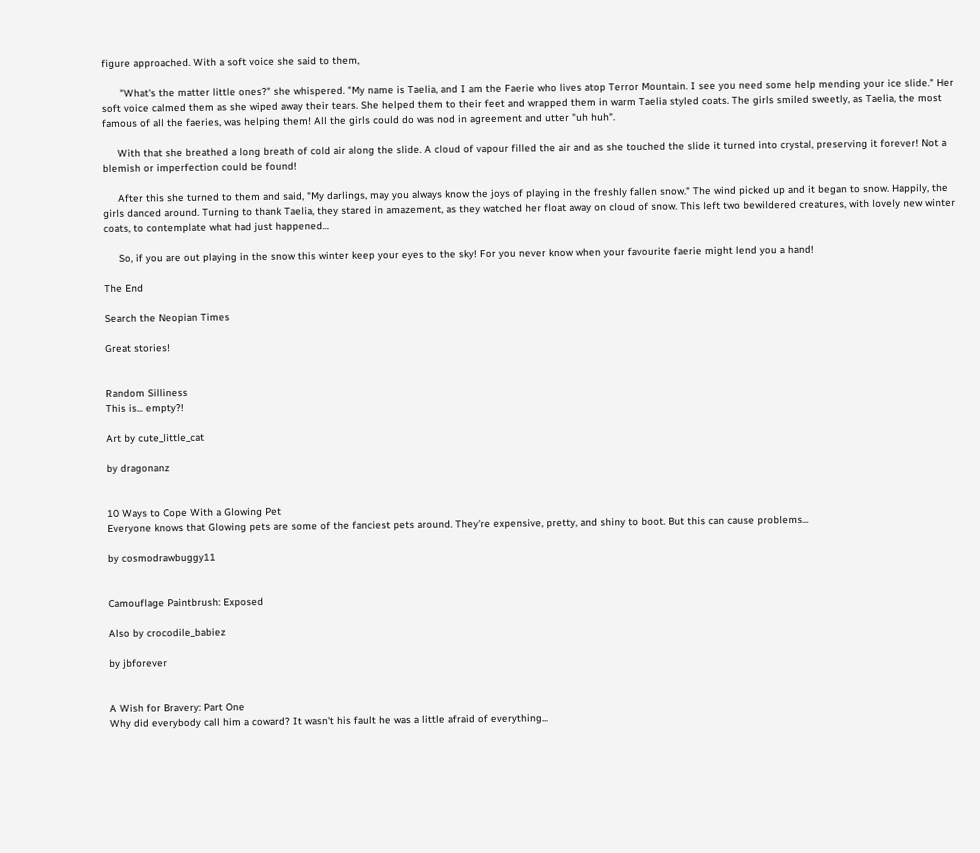figure approached. With a soft voice she said to them,

      "What's the matter little ones?" she whispered. "My name is Taelia, and I am the Faerie who lives atop Terror Mountain. I see you need some help mending your ice slide." Her soft voice calmed them as she wiped away their tears. She helped them to their feet and wrapped them in warm Taelia styled coats. The girls smiled sweetly, as Taelia, the most famous of all the faeries, was helping them! All the girls could do was nod in agreement and utter "uh huh".

     With that she breathed a long breath of cold air along the slide. A cloud of vapour filled the air and as she touched the slide it turned into crystal, preserving it forever! Not a blemish or imperfection could be found!

     After this she turned to them and said, "My darlings, may you always know the joys of playing in the freshly fallen snow." The wind picked up and it began to snow. Happily, the girls danced around. Turning to thank Taelia, they stared in amazement, as they watched her float away on cloud of snow. This left two bewildered creatures, with lovely new winter coats, to contemplate what had just happened…

     So, if you are out playing in the snow this winter keep your eyes to the sky! For you never know when your favourite faerie might lend you a hand!

The End

Search the Neopian Times

Great stories!


Random Silliness
This is... empty?!

Art by cute_little_cat

by dragonanz


10 Ways to Cope With a Glowing Pet
Everyone knows that Glowing pets are some of the fanciest pets around. They're expensive, pretty, and shiny to boot. But this can cause problems...

by cosmodrawbuggy11


Camouflage Paintbrush: Exposed

Also by crocodile_babiez

by jbforever


A Wish for Bravery: Part One
Why did everybody call him a coward? It wasn't his fault he was a little afraid of everything...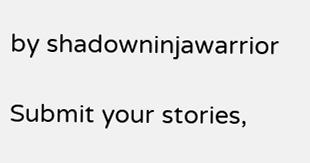by shadowninjawarrior

Submit your stories,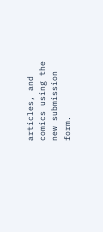articles, and comics using the new submission form.